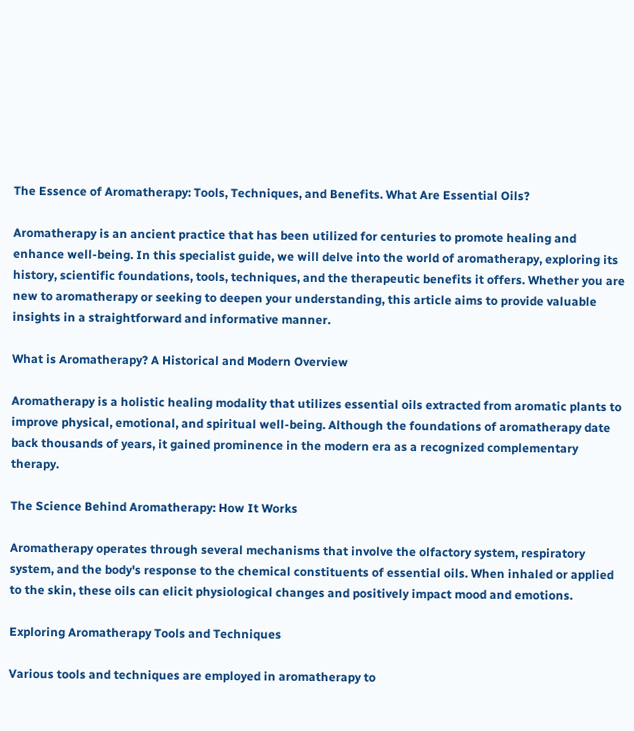The Essence of Aromatherapy: Tools, Techniques, and Benefits. What Are Essential Oils?

Aromatherapy is an ancient practice that has been utilized for centuries to promote healing and enhance well-being. In this specialist guide, we will delve into the world of aromatherapy, exploring its history, scientific foundations, tools, techniques, and the therapeutic benefits it offers. Whether you are new to aromatherapy or seeking to deepen your understanding, this article aims to provide valuable insights in a straightforward and informative manner.

What is Aromatherapy? A Historical and Modern Overview

Aromatherapy is a holistic healing modality that utilizes essential oils extracted from aromatic plants to improve physical, emotional, and spiritual well-being. Although the foundations of aromatherapy date back thousands of years, it gained prominence in the modern era as a recognized complementary therapy.

The Science Behind Aromatherapy: How It Works

Aromatherapy operates through several mechanisms that involve the olfactory system, respiratory system, and the body's response to the chemical constituents of essential oils. When inhaled or applied to the skin, these oils can elicit physiological changes and positively impact mood and emotions.

Exploring Aromatherapy Tools and Techniques

Various tools and techniques are employed in aromatherapy to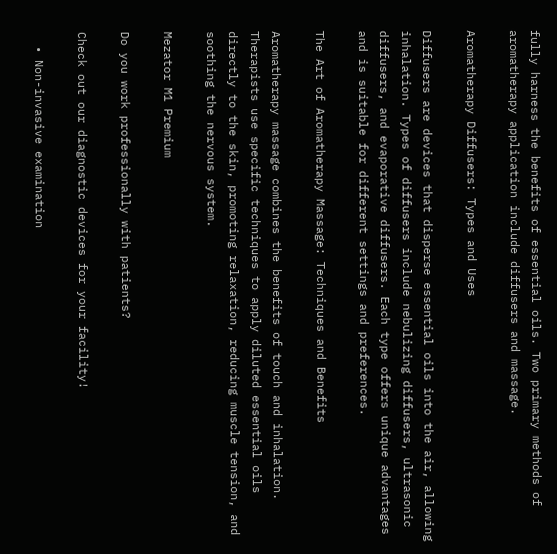fully harness the benefits of essential oils. Two primary methods of aromatherapy application include diffusers and massage.

Aromatherapy Diffusers: Types and Uses

Diffusers are devices that disperse essential oils into the air, allowing inhalation. Types of diffusers include nebulizing diffusers, ultrasonic diffusers, and evaporative diffusers. Each type offers unique advantages and is suitable for different settings and preferences.

The Art of Aromatherapy Massage: Techniques and Benefits

Aromatherapy massage combines the benefits of touch and inhalation. Therapists use specific techniques to apply diluted essential oils directly to the skin, promoting relaxation, reducing muscle tension, and soothing the nervous system.

Mezator M1 Premium

Do you work professionally with patients?

Check out our diagnostic devices for your facility!

  • Non-invasive examination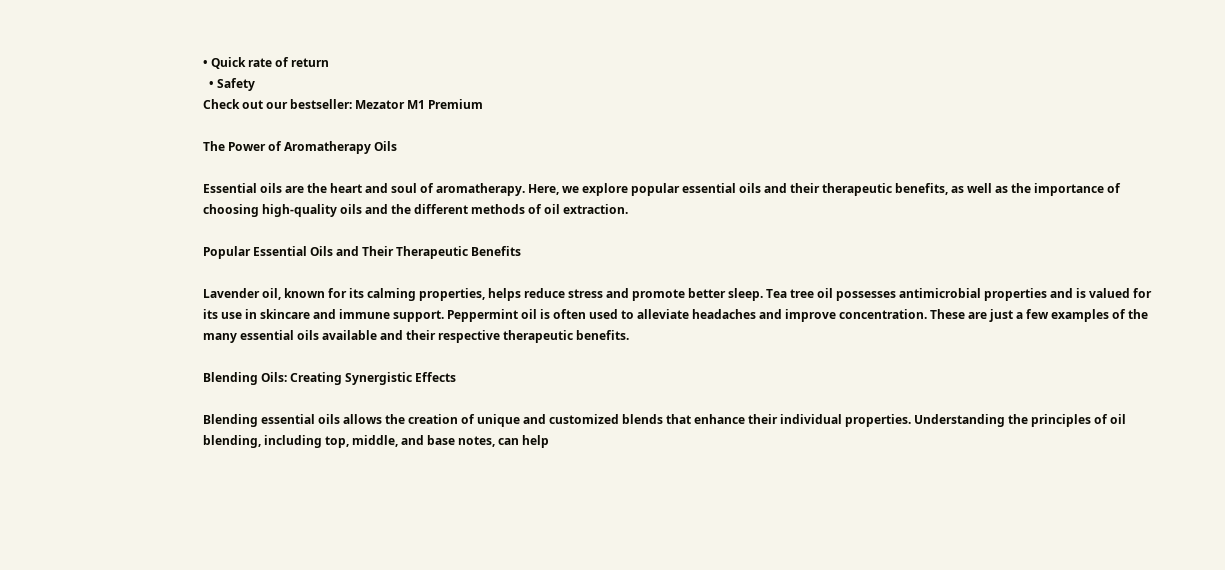• Quick rate of return
  • Safety
Check out our bestseller: Mezator M1 Premium

The Power of Aromatherapy Oils

Essential oils are the heart and soul of aromatherapy. Here, we explore popular essential oils and their therapeutic benefits, as well as the importance of choosing high-quality oils and the different methods of oil extraction.

Popular Essential Oils and Their Therapeutic Benefits

Lavender oil, known for its calming properties, helps reduce stress and promote better sleep. Tea tree oil possesses antimicrobial properties and is valued for its use in skincare and immune support. Peppermint oil is often used to alleviate headaches and improve concentration. These are just a few examples of the many essential oils available and their respective therapeutic benefits.

Blending Oils: Creating Synergistic Effects

Blending essential oils allows the creation of unique and customized blends that enhance their individual properties. Understanding the principles of oil blending, including top, middle, and base notes, can help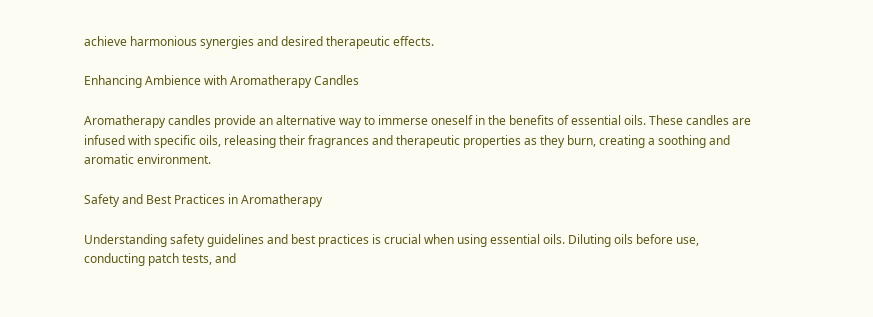achieve harmonious synergies and desired therapeutic effects.

Enhancing Ambience with Aromatherapy Candles

Aromatherapy candles provide an alternative way to immerse oneself in the benefits of essential oils. These candles are infused with specific oils, releasing their fragrances and therapeutic properties as they burn, creating a soothing and aromatic environment.

Safety and Best Practices in Aromatherapy

Understanding safety guidelines and best practices is crucial when using essential oils. Diluting oils before use, conducting patch tests, and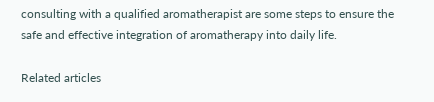consulting with a qualified aromatherapist are some steps to ensure the safe and effective integration of aromatherapy into daily life.

Related articles